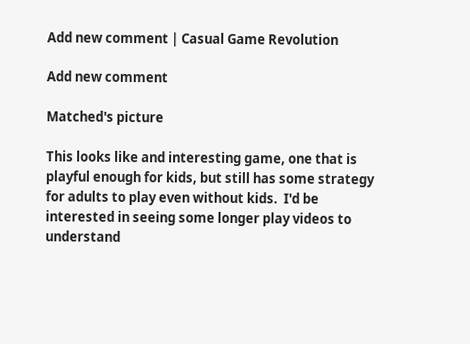Add new comment | Casual Game Revolution

Add new comment

Matched's picture

This looks like and interesting game, one that is playful enough for kids, but still has some strategy for adults to play even without kids.  I'd be interested in seeing some longer play videos to understand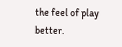the feel of play better.